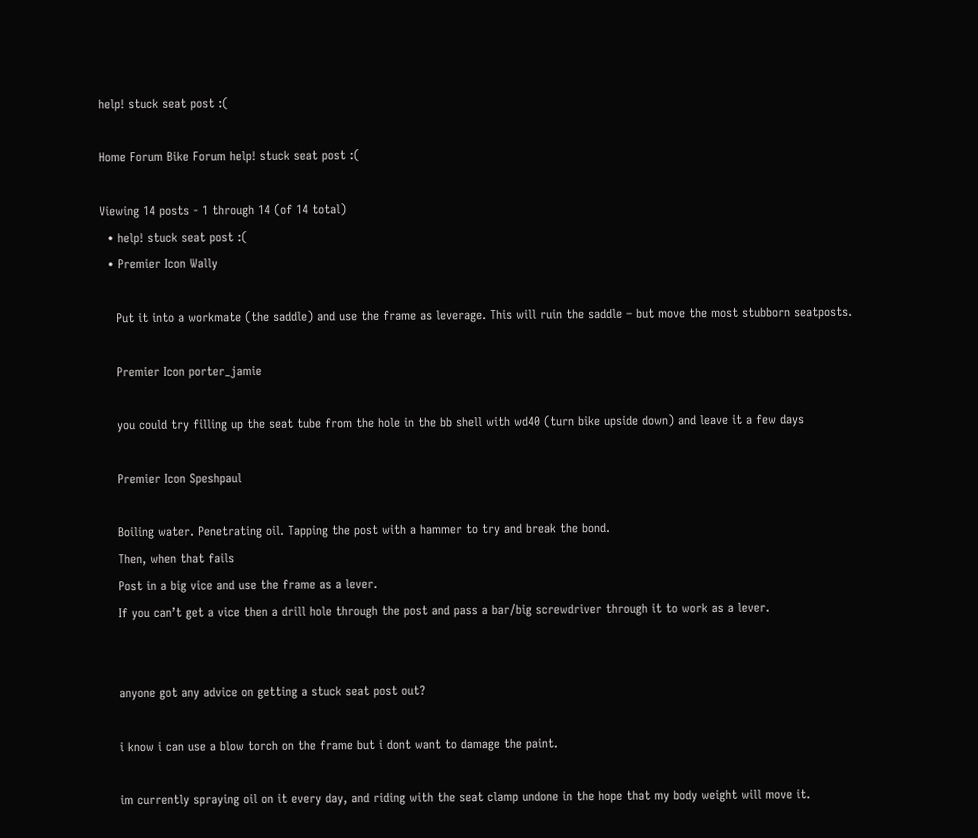help! stuck seat post :(

Home Forum Bike Forum help! stuck seat post :(

Viewing 14 posts - 1 through 14 (of 14 total)
  • help! stuck seat post :(
  • Premier Icon Wally

    Put it into a workmate (the saddle) and use the frame as leverage. This will ruin the saddle – but move the most stubborn seatposts.

    Premier Icon porter_jamie

    you could try filling up the seat tube from the hole in the bb shell with wd40 (turn bike upside down) and leave it a few days

    Premier Icon Speshpaul

    Boiling water. Penetrating oil. Tapping the post with a hammer to try and break the bond.
    Then, when that fails
    Post in a big vice and use the frame as a lever.
    If you can’t get a vice then a drill hole through the post and pass a bar/big screwdriver through it to work as a lever.


    anyone got any advice on getting a stuck seat post out?

    i know i can use a blow torch on the frame but i dont want to damage the paint.

    im currently spraying oil on it every day, and riding with the seat clamp undone in the hope that my body weight will move it.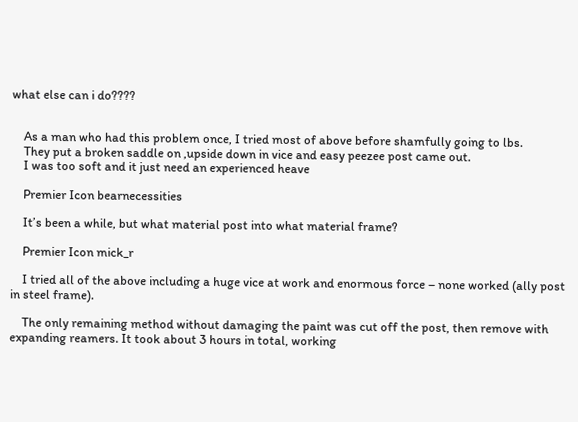what else can i do????


    As a man who had this problem once, I tried most of above before shamfully going to lbs.
    They put a broken saddle on ,upside down in vice and easy peezee post came out.
    I was too soft and it just need an experienced heave

    Premier Icon bearnecessities

    It’s been a while, but what material post into what material frame?

    Premier Icon mick_r

    I tried all of the above including a huge vice at work and enormous force – none worked (ally post in steel frame).

    The only remaining method without damaging the paint was cut off the post, then remove with expanding reamers. It took about 3 hours in total, working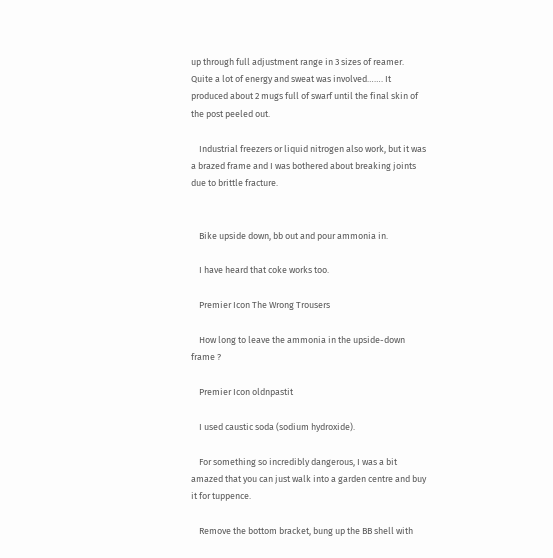up through full adjustment range in 3 sizes of reamer. Quite a lot of energy and sweat was involved……. It produced about 2 mugs full of swarf until the final skin of the post peeled out.

    Industrial freezers or liquid nitrogen also work, but it was a brazed frame and I was bothered about breaking joints due to brittle fracture.


    Bike upside down, bb out and pour ammonia in.

    I have heard that coke works too.

    Premier Icon The Wrong Trousers

    How long to leave the ammonia in the upside-down frame ?

    Premier Icon oldnpastit

    I used caustic soda (sodium hydroxide).

    For something so incredibly dangerous, I was a bit amazed that you can just walk into a garden centre and buy it for tuppence.

    Remove the bottom bracket, bung up the BB shell with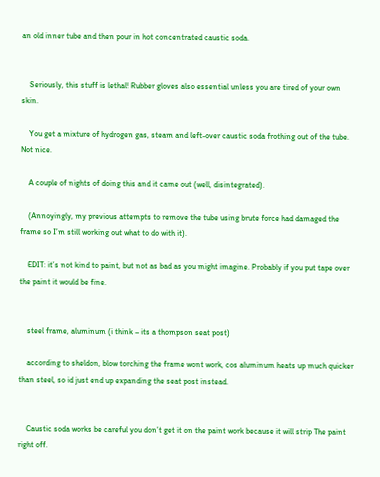an old inner tube and then pour in hot concentrated caustic soda.


    Seriously, this stuff is lethal! Rubber gloves also essential unless you are tired of your own skin.

    You get a mixture of hydrogen gas, steam and left-over caustic soda frothing out of the tube. Not nice.

    A couple of nights of doing this and it came out (well, disintegrated).

    (Annoyingly, my previous attempts to remove the tube using brute force had damaged the frame so I’m still working out what to do with it).

    EDIT: it’s not kind to paint, but not as bad as you might imagine. Probably if you put tape over the paint it would be fine.


    steel frame, aluminum (i think – its a thompson seat post)

    according to sheldon, blow torching the frame wont work, cos aluminum heats up much quicker than steel, so id just end up expanding the seat post instead.


    Caustic soda works be careful you don’t get it on the paint work because it will strip The paint right off.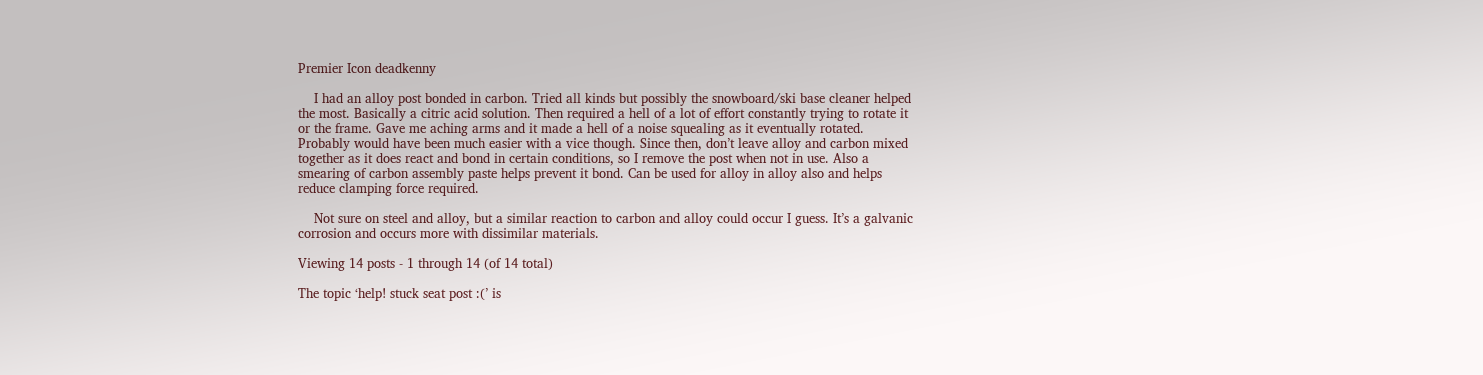Premier Icon deadkenny

    I had an alloy post bonded in carbon. Tried all kinds but possibly the snowboard/ski base cleaner helped the most. Basically a citric acid solution. Then required a hell of a lot of effort constantly trying to rotate it or the frame. Gave me aching arms and it made a hell of a noise squealing as it eventually rotated. Probably would have been much easier with a vice though. Since then, don’t leave alloy and carbon mixed together as it does react and bond in certain conditions, so I remove the post when not in use. Also a smearing of carbon assembly paste helps prevent it bond. Can be used for alloy in alloy also and helps reduce clamping force required.

    Not sure on steel and alloy, but a similar reaction to carbon and alloy could occur I guess. It’s a galvanic corrosion and occurs more with dissimilar materials.

Viewing 14 posts - 1 through 14 (of 14 total)

The topic ‘help! stuck seat post :(’ is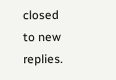closed to new replies.